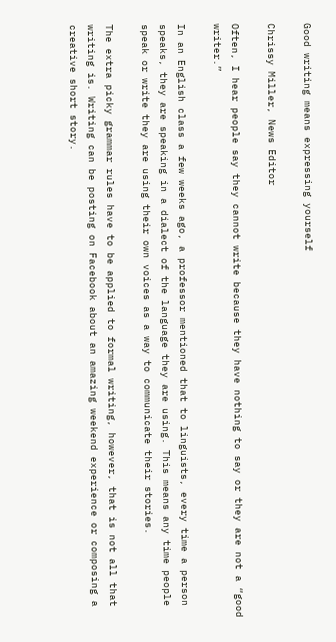Good writing means expressing yourself

Chrissy Miller, News Editor

Often, I hear people say they cannot write because they have nothing to say or they are not a “good writer.”

In an English class a few weeks ago, a professor mentioned that to linguists, every time a person speaks, they are speaking in a dialect of the language they are using. This means any time people speak or write they are using their own voices as a way to communicate their stories.

The extra picky grammar rules have to be applied to formal writing, however, that is not all that writing is. Writing can be posting on Facebook about an amazing weekend experience or composing a creative short story.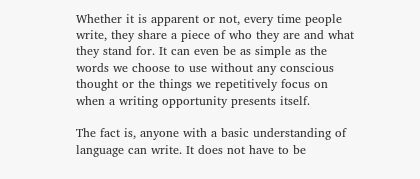Whether it is apparent or not, every time people write, they share a piece of who they are and what they stand for. It can even be as simple as the words we choose to use without any conscious thought or the things we repetitively focus on when a writing opportunity presents itself.

The fact is, anyone with a basic understanding of language can write. It does not have to be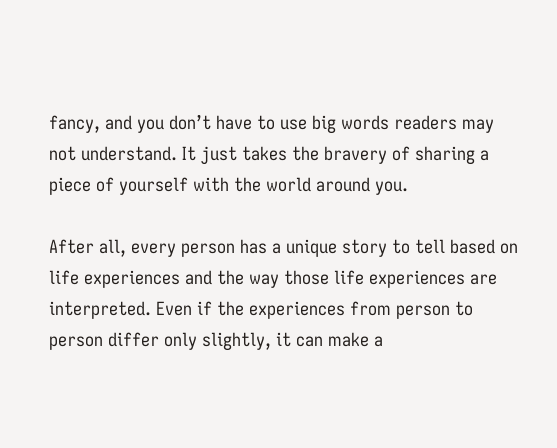fancy, and you don’t have to use big words readers may not understand. It just takes the bravery of sharing a piece of yourself with the world around you.

After all, every person has a unique story to tell based on life experiences and the way those life experiences are interpreted. Even if the experiences from person to person differ only slightly, it can make a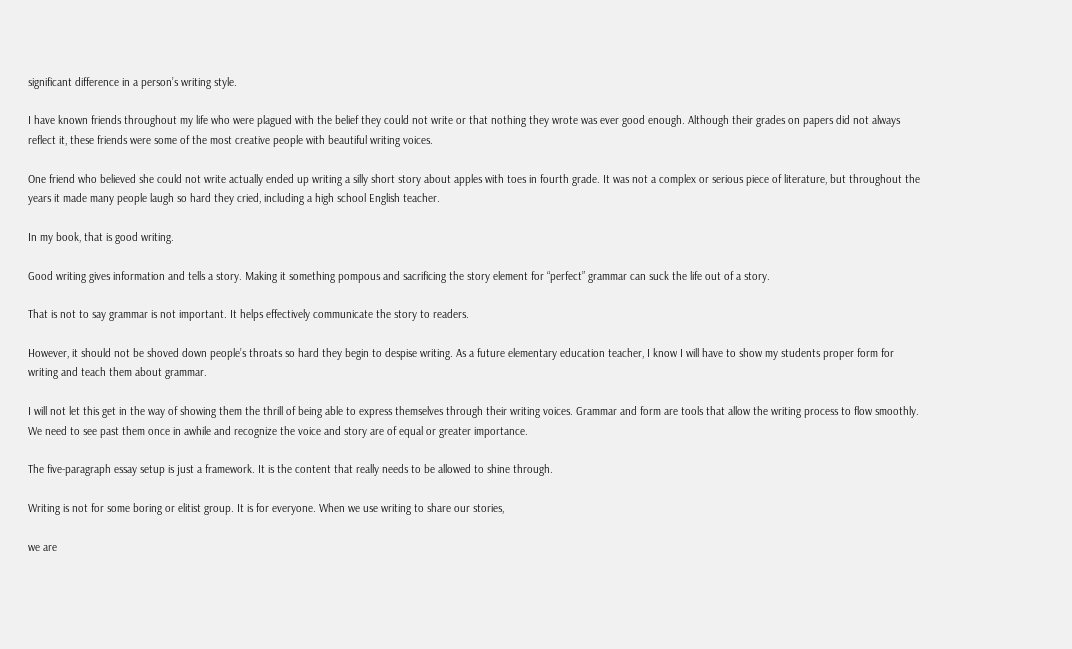significant difference in a person’s writing style.

I have known friends throughout my life who were plagued with the belief they could not write or that nothing they wrote was ever good enough. Although their grades on papers did not always reflect it, these friends were some of the most creative people with beautiful writing voices.

One friend who believed she could not write actually ended up writing a silly short story about apples with toes in fourth grade. It was not a complex or serious piece of literature, but throughout the years it made many people laugh so hard they cried, including a high school English teacher.

In my book, that is good writing.

Good writing gives information and tells a story. Making it something pompous and sacrificing the story element for “perfect” grammar can suck the life out of a story.

That is not to say grammar is not important. It helps effectively communicate the story to readers.

However, it should not be shoved down people’s throats so hard they begin to despise writing. As a future elementary education teacher, I know I will have to show my students proper form for writing and teach them about grammar.

I will not let this get in the way of showing them the thrill of being able to express themselves through their writing voices. Grammar and form are tools that allow the writing process to flow smoothly. We need to see past them once in awhile and recognize the voice and story are of equal or greater importance.

The five-paragraph essay setup is just a framework. It is the content that really needs to be allowed to shine through.

Writing is not for some boring or elitist group. It is for everyone. When we use writing to share our stories,

we are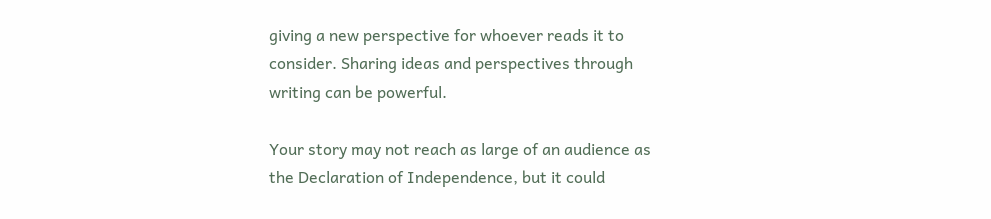giving a new perspective for whoever reads it to consider. Sharing ideas and perspectives through writing can be powerful.

Your story may not reach as large of an audience as the Declaration of Independence, but it could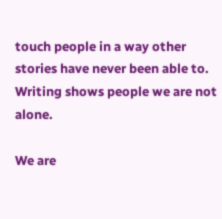touch people in a way other stories have never been able to. Writing shows people we are not alone.

We are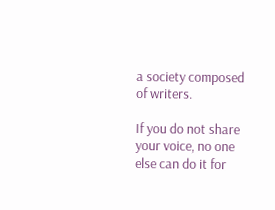a society composed of writers.

If you do not share your voice, no one else can do it for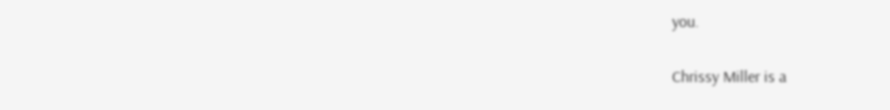you.

Chrissy Miller is a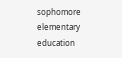sophomore elementary education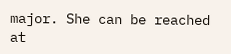major. She can be reached at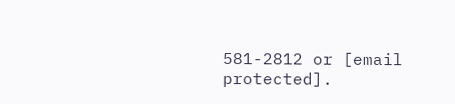581-2812 or [email protected].